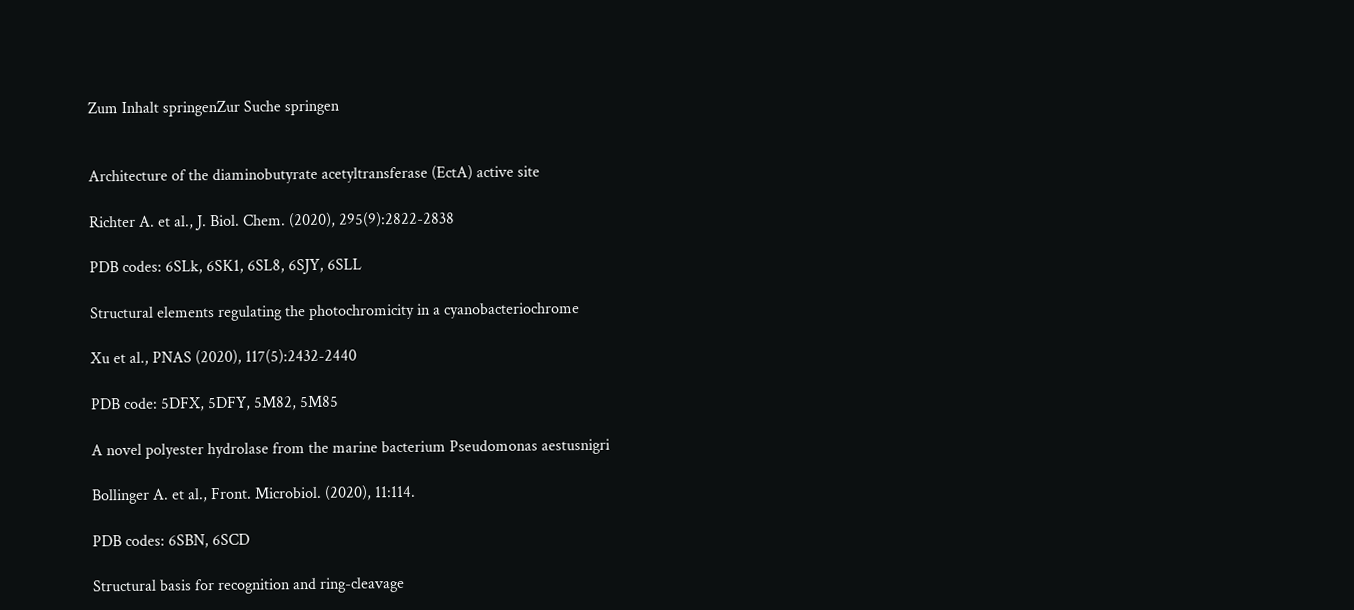Zum Inhalt springenZur Suche springen


Architecture of the diaminobutyrate acetyltransferase (EctA) active site

Richter A. et al., J. Biol. Chem. (2020), 295(9):2822-2838

PDB codes: 6SLk, 6SK1, 6SL8, 6SJY, 6SLL

Structural elements regulating the photochromicity in a cyanobacteriochrome

Xu et al., PNAS (2020), 117(5):2432-2440

PDB code: 5DFX, 5DFY, 5M82, 5M85

A novel polyester hydrolase from the marine bacterium Pseudomonas aestusnigri

Bollinger A. et al., Front. Microbiol. (2020), 11:114.

PDB codes: 6SBN, 6SCD

Structural basis for recognition and ring-cleavage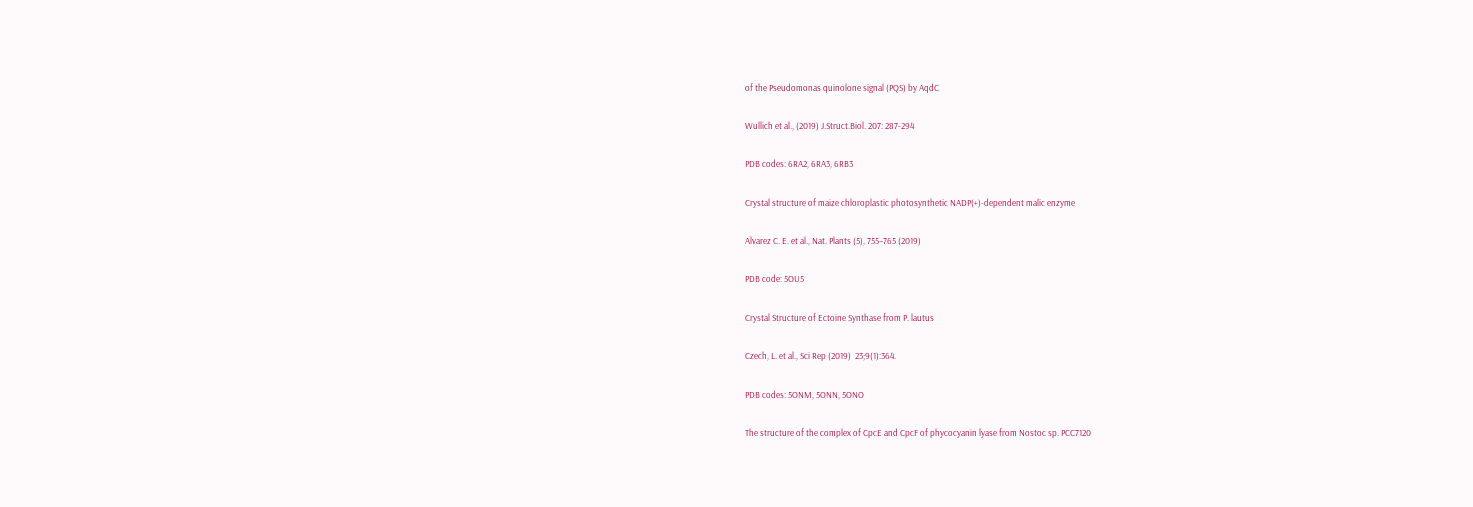of the Pseudomonas quinolone signal (PQS) by AqdC

Wullich et al., (2019) J.Struct.Biol. 207: 287-294

PDB codes: 6RA2, 6RA3, 6RB3

Crystal structure of maize chloroplastic photosynthetic NADP(+)-dependent malic enzyme

Alvarez C. E. et al., Nat. Plants (5), 755–765 (2019)

PDB code: 5OU5

Crystal Structure of Ectoine Synthase from P. lautus

Czech, L. et al., Sci Rep (2019)  23;9(1):364.

PDB codes: 5ONM, 5ONN, 5ONO

The structure of the complex of CpcE and CpcF of phycocyanin lyase from Nostoc sp. PCC7120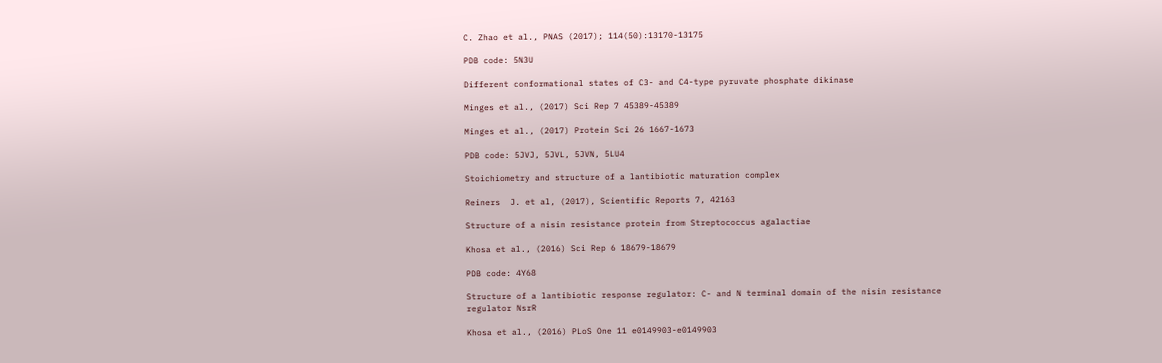C. Zhao et al., PNAS (2017); 114(50):13170-13175

PDB code: 5N3U

Different conformational states of C3- and C4-type pyruvate phosphate dikinase

Minges et al., (2017) Sci Rep 7 45389-45389

Minges et al., (2017) Protein Sci 26 1667-1673

PDB code: 5JVJ, 5JVL, 5JVN, 5LU4

Stoichiometry and structure of a lantibiotic maturation complex

Reiners  J. et al, (2017), Scientific Reports 7, 42163

Structure of a nisin resistance protein from Streptococcus agalactiae

Khosa et al., (2016) Sci Rep 6 18679-18679

PDB code: 4Y68

Structure of a lantibiotic response regulator: C- and N terminal domain of the nisin resistance regulator NsrR

Khosa et al., (2016) PLoS One 11 e0149903-e0149903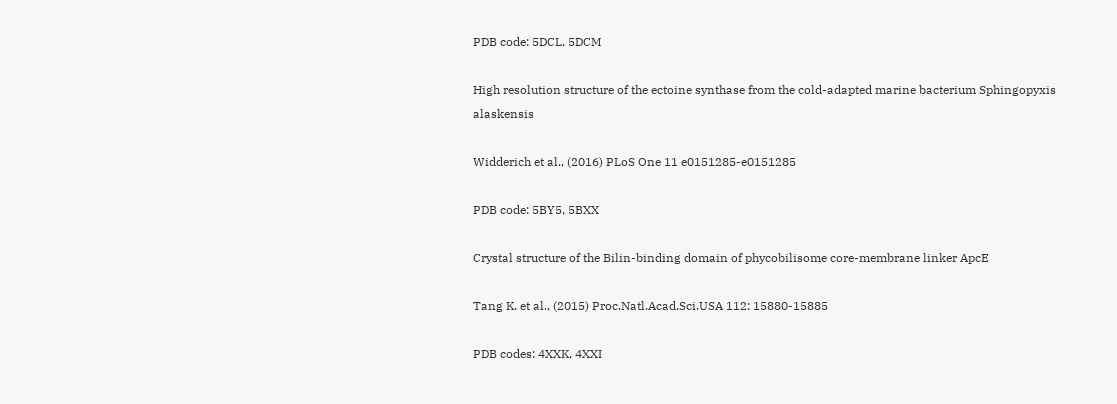PDB code: 5DCL, 5DCM

High resolution structure of the ectoine synthase from the cold-adapted marine bacterium Sphingopyxis alaskensis

Widderich et al., (2016) PLoS One 11 e0151285-e0151285

PDB code: 5BY5, 5BXX

Crystal structure of the Bilin-binding domain of phycobilisome core-membrane linker ApcE

Tang K. et al., (2015) Proc.Natl.Acad.Sci.USA 112: 15880-15885

PDB codes: 4XXK, 4XXI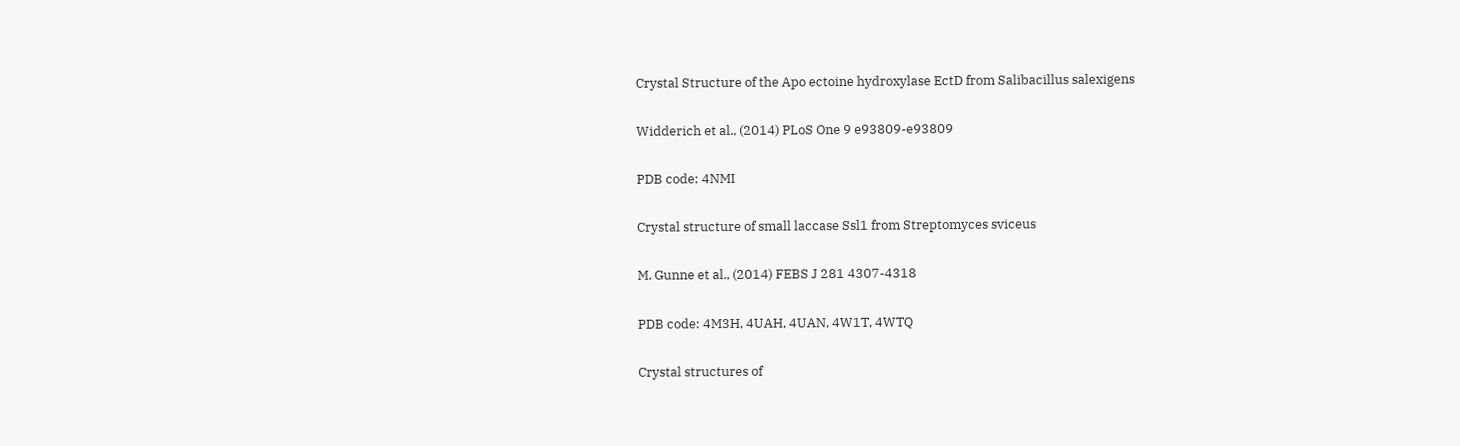Crystal Structure of the Apo ectoine hydroxylase EctD from Salibacillus salexigens

Widderich et al., (2014) PLoS One 9 e93809-e93809

PDB code: 4NMI

Crystal structure of small laccase Ssl1 from Streptomyces sviceus

M. Gunne et al., (2014) FEBS J 281 4307-4318

PDB code: 4M3H, 4UAH, 4UAN, 4W1T, 4WTQ

Crystal structures of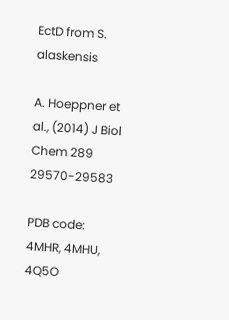EctD from S. alaskensis

A. Hoeppner et al., (2014) J Biol Chem 289 29570-29583

PDB code: 4MHR, 4MHU, 4Q5O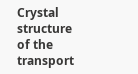Crystal structure of the transport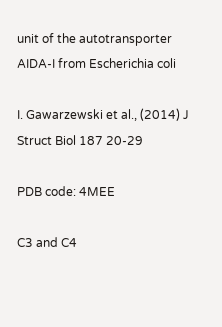unit of the autotransporter AIDA-I from Escherichia coli

I. Gawarzewski et al., (2014) J Struct Biol 187 20-29

PDB code: 4MEE

C3 and C4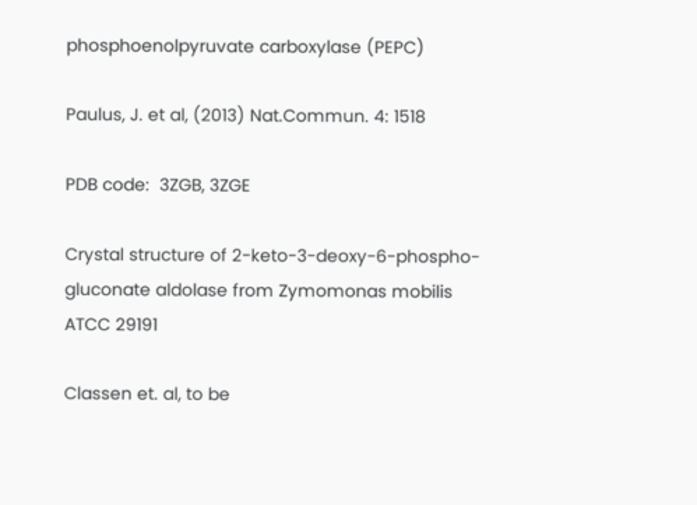phosphoenolpyruvate carboxylase (PEPC)

Paulus, J. et al, (2013) Nat.Commun. 4: 1518

PDB code:  3ZGB, 3ZGE

Crystal structure of 2-keto-3-deoxy-6-phospho-gluconate aldolase from Zymomonas mobilis ATCC 29191

Classen et. al, to be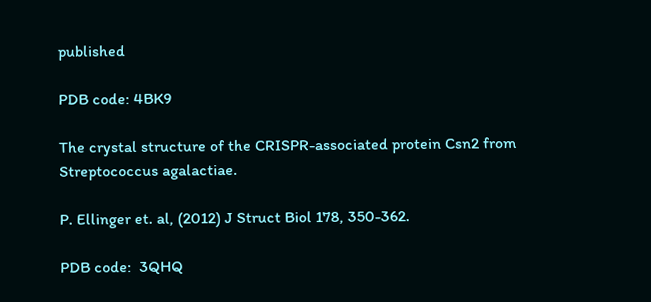published

PDB code: 4BK9

The crystal structure of the CRISPR-associated protein Csn2 from Streptococcus agalactiae.

P. Ellinger et. al, (2012) J Struct Biol 178, 350-362.

PDB code:  3QHQ